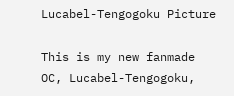Lucabel-Tengogoku Picture

This is my new fanmade OC, Lucabel-Tengogoku,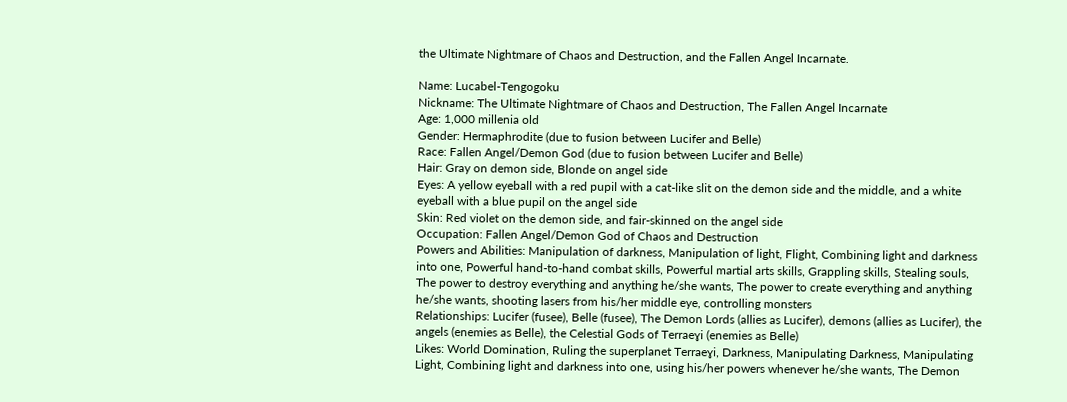the Ultimate Nightmare of Chaos and Destruction, and the Fallen Angel Incarnate.

Name: Lucabel-Tengogoku
Nickname: The Ultimate Nightmare of Chaos and Destruction, The Fallen Angel Incarnate
Age: 1,000 millenia old
Gender: Hermaphrodite (due to fusion between Lucifer and Belle)
Race: Fallen Angel/Demon God (due to fusion between Lucifer and Belle)
Hair: Gray on demon side, Blonde on angel side
Eyes: A yellow eyeball with a red pupil with a cat-like slit on the demon side and the middle, and a white eyeball with a blue pupil on the angel side
Skin: Red violet on the demon side, and fair-skinned on the angel side
Occupation: Fallen Angel/Demon God of Chaos and Destruction
Powers and Abilities: Manipulation of darkness, Manipulation of light, Flight, Combining light and darkness into one, Powerful hand-to-hand combat skills, Powerful martial arts skills, Grappling skills, Stealing souls, The power to destroy everything and anything he/she wants, The power to create everything and anything he/she wants, shooting lasers from his/her middle eye, controlling monsters
Relationships: Lucifer (fusee), Belle (fusee), The Demon Lords (allies as Lucifer), demons (allies as Lucifer), the angels (enemies as Belle), the Celestial Gods of Terraeɣi (enemies as Belle)
Likes: World Domination, Ruling the superplanet Terraeɣi, Darkness, Manipulating Darkness, Manipulating Light, Combining light and darkness into one, using his/her powers whenever he/she wants, The Demon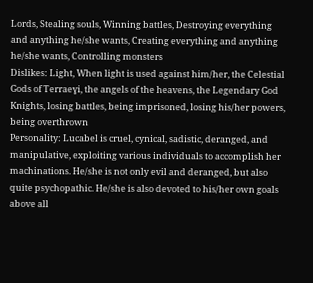Lords, Stealing souls, Winning battles, Destroying everything and anything he/she wants, Creating everything and anything he/she wants, Controlling monsters
Dislikes: Light, When light is used against him/her, the Celestial Gods of Terraeɣi, the angels of the heavens, the Legendary God Knights, losing battles, being imprisoned, losing his/her powers, being overthrown
Personality: Lucabel is cruel, cynical, sadistic, deranged, and manipulative, exploiting various individuals to accomplish her machinations. He/she is not only evil and deranged, but also quite psychopathic. He/she is also devoted to his/her own goals above all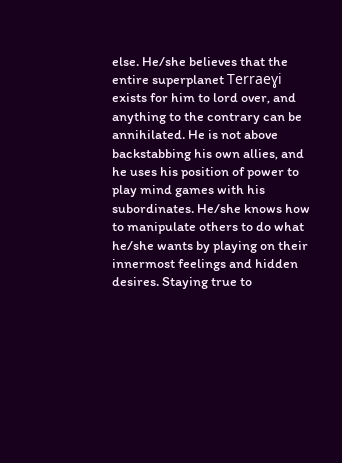else. He/she believes that the entire superplanet Terraeɣi exists for him to lord over, and anything to the contrary can be annihilated. He is not above backstabbing his own allies, and he uses his position of power to play mind games with his subordinates. He/she knows how to manipulate others to do what he/she wants by playing on their innermost feelings and hidden desires. Staying true to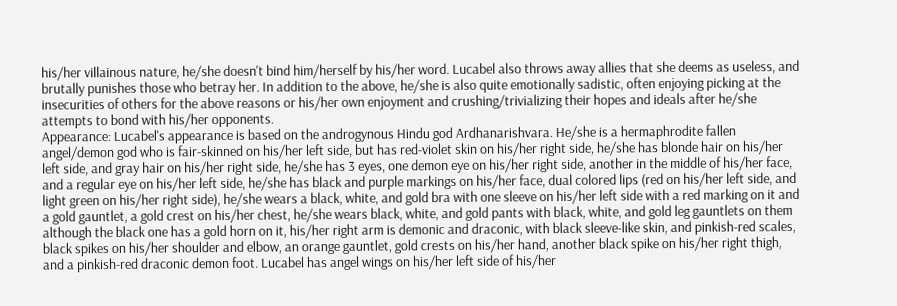his/her villainous nature, he/she doesn't bind him/herself by his/her word. Lucabel also throws away allies that she deems as useless, and brutally punishes those who betray her. In addition to the above, he/she is also quite emotionally sadistic, often enjoying picking at the insecurities of others for the above reasons or his/her own enjoyment and crushing/trivializing their hopes and ideals after he/she attempts to bond with his/her opponents.
Appearance: Lucabel's appearance is based on the androgynous Hindu god Ardhanarishvara. He/she is a hermaphrodite fallen angel/demon god who is fair-skinned on his/her left side, but has red-violet skin on his/her right side, he/she has blonde hair on his/her left side, and gray hair on his/her right side, he/she has 3 eyes, one demon eye on his/her right side, another in the middle of his/her face, and a regular eye on his/her left side, he/she has black and purple markings on his/her face, dual colored lips (red on his/her left side, and light green on his/her right side), he/she wears a black, white, and gold bra with one sleeve on his/her left side with a red marking on it and a gold gauntlet, a gold crest on his/her chest, he/she wears black, white, and gold pants with black, white, and gold leg gauntlets on them although the black one has a gold horn on it, his/her right arm is demonic and draconic, with black sleeve-like skin, and pinkish-red scales, black spikes on his/her shoulder and elbow, an orange gauntlet, gold crests on his/her hand, another black spike on his/her right thigh, and a pinkish-red draconic demon foot. Lucabel has angel wings on his/her left side of his/her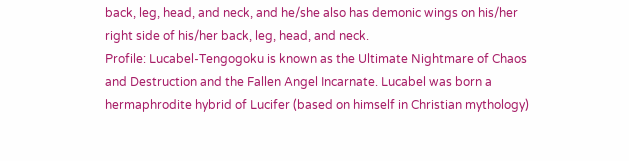back, leg, head, and neck, and he/she also has demonic wings on his/her right side of his/her back, leg, head, and neck.
Profile: Lucabel-Tengogoku is known as the Ultimate Nightmare of Chaos and Destruction and the Fallen Angel Incarnate. Lucabel was born a hermaphrodite hybrid of Lucifer (based on himself in Christian mythology)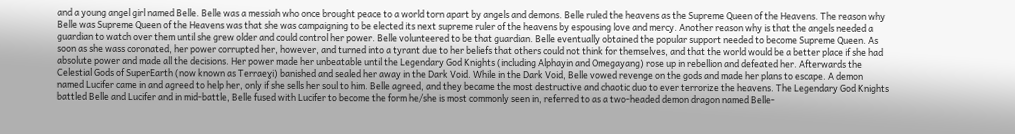and a young angel girl named Belle. Belle was a messiah who once brought peace to a world torn apart by angels and demons. Belle ruled the heavens as the Supreme Queen of the Heavens. The reason why Belle was Supreme Queen of the Heavens was that she was campaigning to be elected its next supreme ruler of the heavens by espousing love and mercy. Another reason why is that the angels needed a guardian to watch over them until she grew older and could control her power. Belle volunteered to be that guardian. Belle eventually obtained the popular support needed to become Supreme Queen. As soon as she wass coronated, her power corrupted her, however, and turned into a tyrant due to her beliefs that others could not think for themselves, and that the world would be a better place if she had absolute power and made all the decisions. Her power made her unbeatable until the Legendary God Knights (including Alphayin and Omegayang) rose up in rebellion and defeated her. Afterwards the Celestial Gods of SuperEarth (now known as Terraeɣi) banished and sealed her away in the Dark Void. While in the Dark Void, Belle vowed revenge on the gods and made her plans to escape. A demon named Lucifer came in and agreed to help her, only if she sells her soul to him. Belle agreed, and they became the most destructive and chaotic duo to ever terrorize the heavens. The Legendary God Knights battled Belle and Lucifer and in mid-battle, Belle fused with Lucifer to become the form he/she is most commonly seen in, referred to as a two-headed demon dragon named Belle-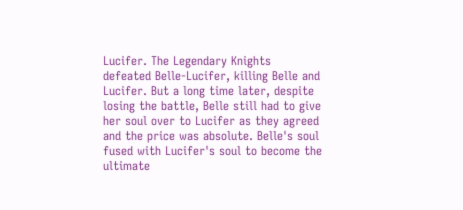Lucifer. The Legendary Knights defeated Belle-Lucifer, killing Belle and Lucifer. But a long time later, despite losing the battle, Belle still had to give her soul over to Lucifer as they agreed and the price was absolute. Belle's soul fused with Lucifer's soul to become the ultimate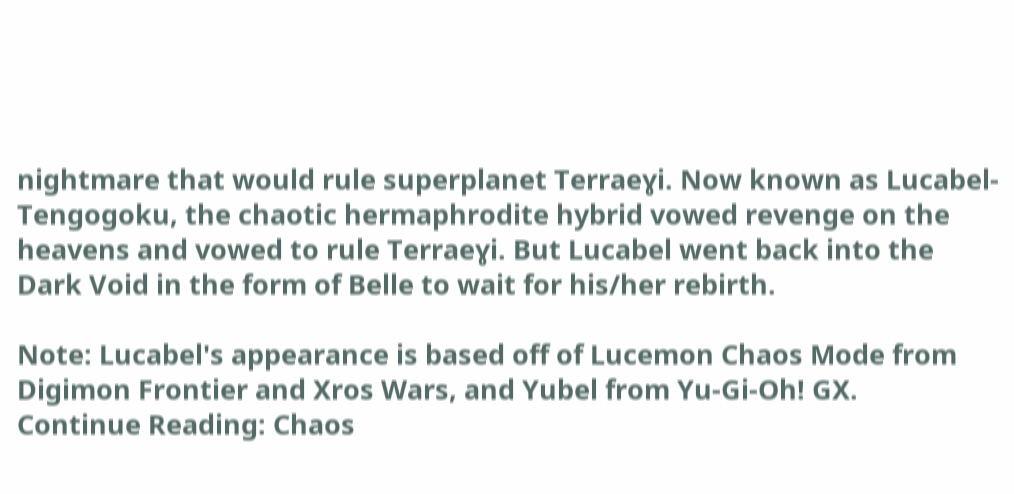nightmare that would rule superplanet Terraeɣi. Now known as Lucabel-Tengogoku, the chaotic hermaphrodite hybrid vowed revenge on the heavens and vowed to rule Terraeɣi. But Lucabel went back into the Dark Void in the form of Belle to wait for his/her rebirth.

Note: Lucabel's appearance is based off of Lucemon Chaos Mode from Digimon Frontier and Xros Wars, and Yubel from Yu-Gi-Oh! GX.
Continue Reading: Chaos